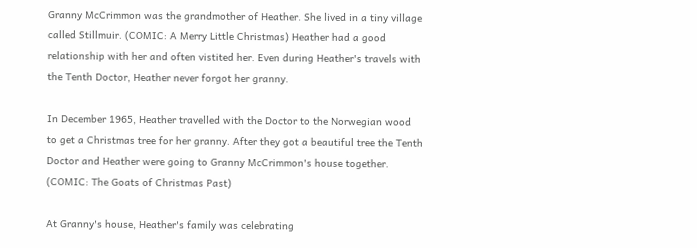Granny McCrimmon was the grandmother of Heather. She lived in a tiny village called Stillmuir. (COMIC: A Merry Little Christmas) Heather had a good relationship with her and often vistited her. Even during Heather's travels with the Tenth Doctor, Heather never forgot her granny.

In December 1965, Heather travelled with the Doctor to the Norwegian wood to get a Christmas tree for her granny. After they got a beautiful tree the Tenth Doctor and Heather were going to Granny McCrimmon's house together. (COMIC: The Goats of Christmas Past)

At Granny's house, Heather's family was celebrating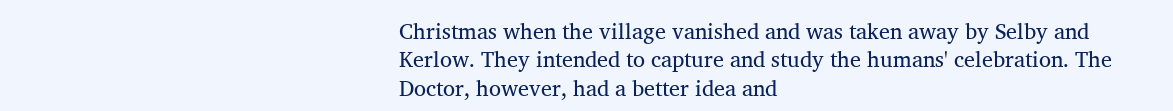Christmas when the village vanished and was taken away by Selby and Kerlow. They intended to capture and study the humans' celebration. The Doctor, however, had a better idea and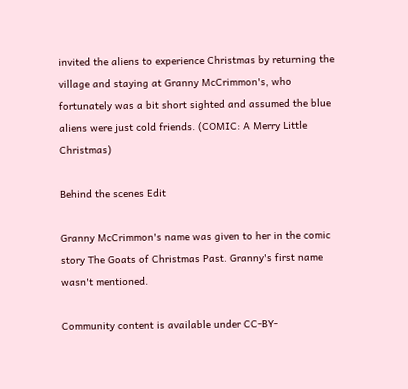invited the aliens to experience Christmas by returning the village and staying at Granny McCrimmon's, who fortunately was a bit short sighted and assumed the blue aliens were just cold friends. (COMIC: A Merry Little Christmas)

Behind the scenes Edit

Granny McCrimmon's name was given to her in the comic story The Goats of Christmas Past. Granny's first name wasn't mentioned.

Community content is available under CC-BY-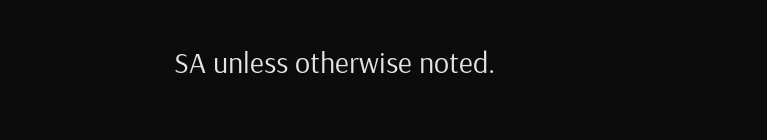SA unless otherwise noted.